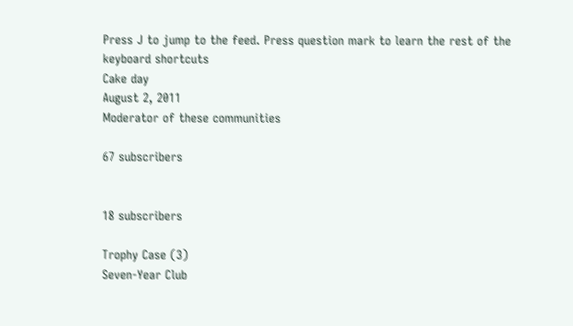Press J to jump to the feed. Press question mark to learn the rest of the keyboard shortcuts
Cake day
August 2, 2011
Moderator of these communities

67 subscribers


18 subscribers

Trophy Case (3)
Seven-Year Club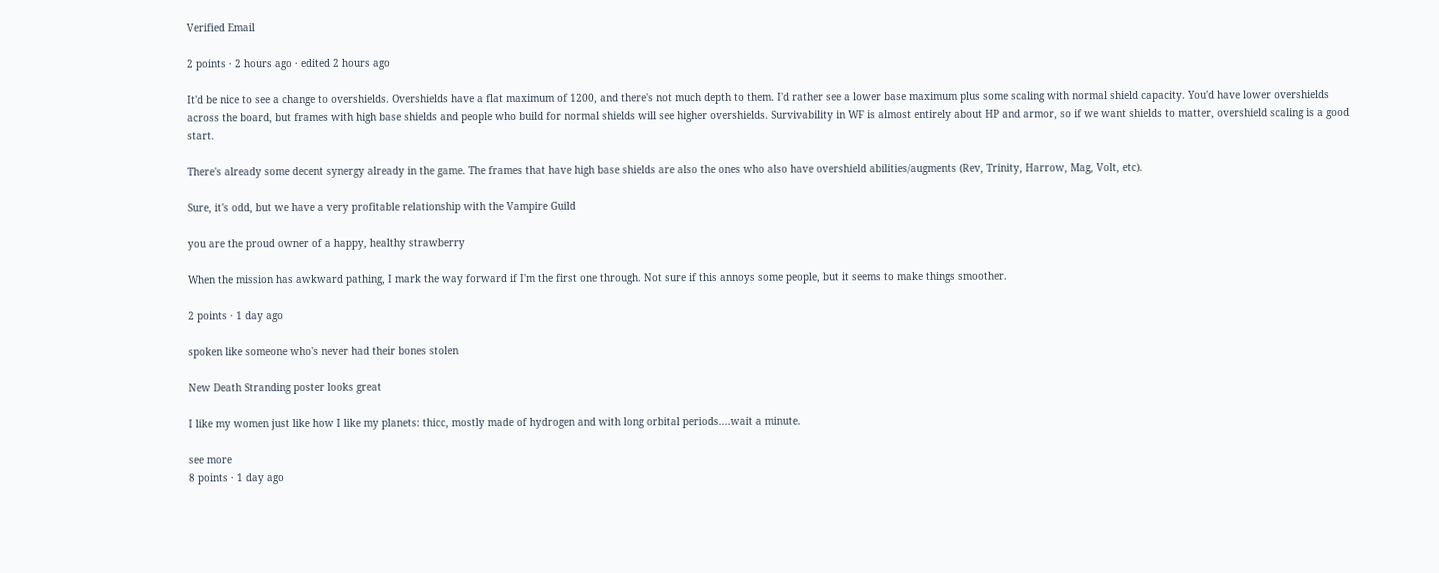Verified Email

2 points · 2 hours ago · edited 2 hours ago

It'd be nice to see a change to overshields. Overshields have a flat maximum of 1200, and there's not much depth to them. I'd rather see a lower base maximum plus some scaling with normal shield capacity. You'd have lower overshields across the board, but frames with high base shields and people who build for normal shields will see higher overshields. Survivability in WF is almost entirely about HP and armor, so if we want shields to matter, overshield scaling is a good start.

There's already some decent synergy already in the game. The frames that have high base shields are also the ones who also have overshield abilities/augments (Rev, Trinity, Harrow, Mag, Volt, etc).

Sure, it's odd, but we have a very profitable relationship with the Vampire Guild

you are the proud owner of a happy, healthy strawberry

When the mission has awkward pathing, I mark the way forward if I'm the first one through. Not sure if this annoys some people, but it seems to make things smoother.

2 points · 1 day ago

spoken like someone who's never had their bones stolen

New Death Stranding poster looks great

I like my women just like how I like my planets: thicc, mostly made of hydrogen and with long orbital periods....wait a minute.

see more
8 points · 1 day ago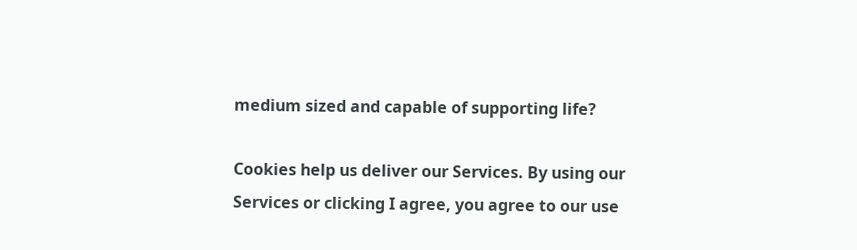medium sized and capable of supporting life?

Cookies help us deliver our Services. By using our Services or clicking I agree, you agree to our use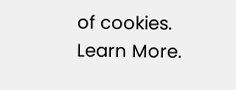of cookies. Learn More.